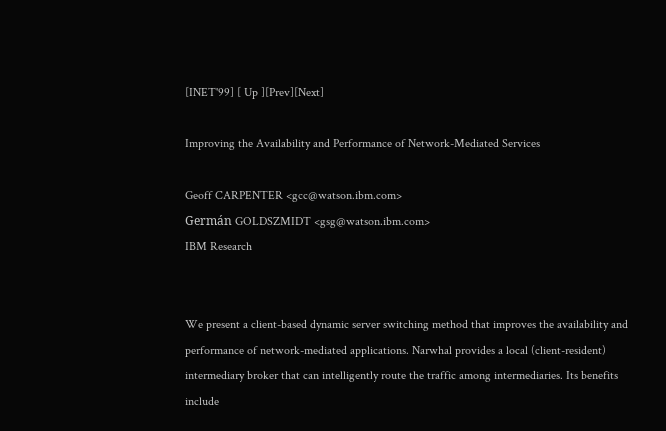[INET'99] [ Up ][Prev][Next]

Improving the Availability and Performance of Network-Mediated Services

Geoff CARPENTER <gcc@watson.ibm.com>
Germán GOLDSZMIDT <gsg@watson.ibm.com>
IBM Research


We present a client-based dynamic server switching method that improves the availability and performance of network-mediated applications. Narwhal provides a local (client-resident) intermediary broker that can intelligently route the traffic among intermediaries. Its benefits include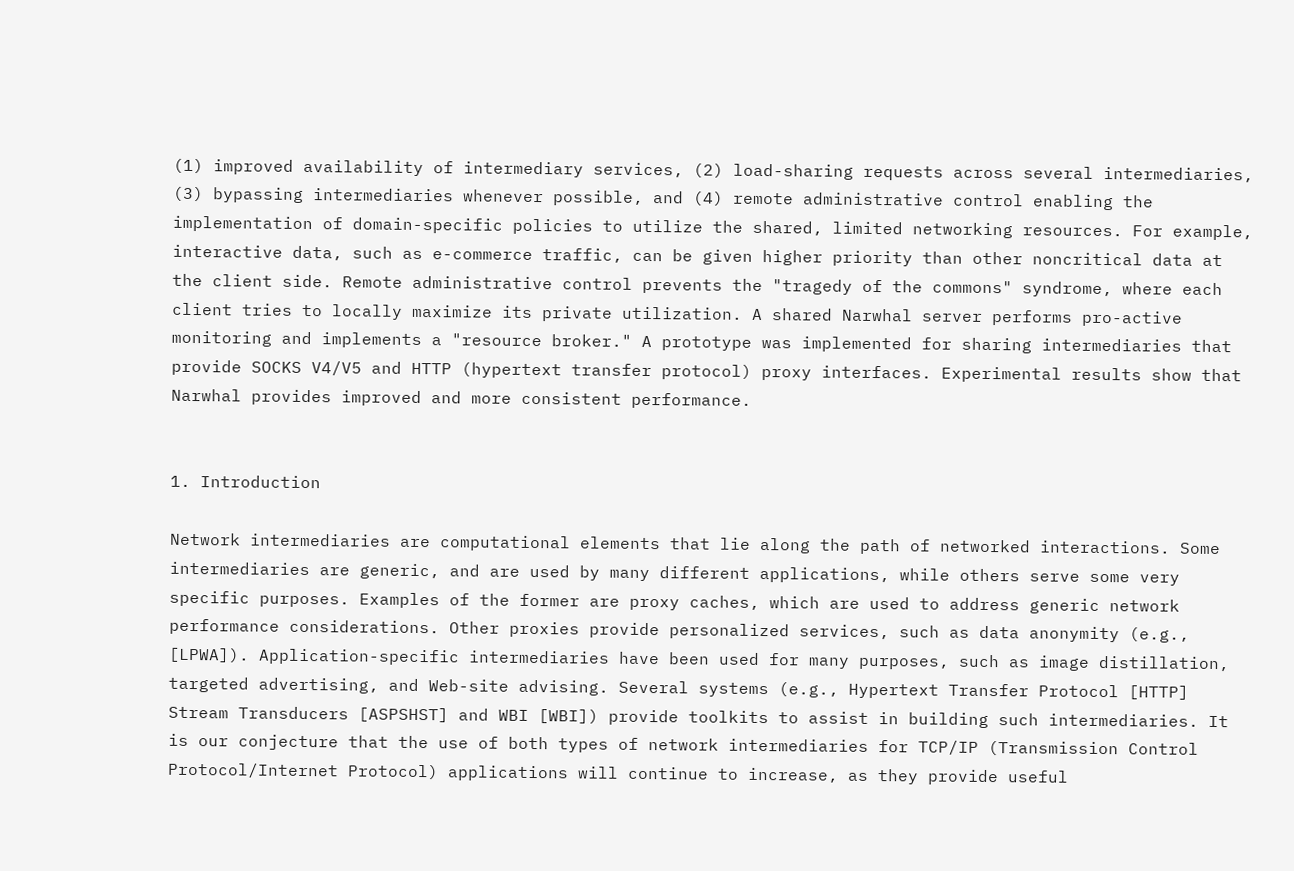(1) improved availability of intermediary services, (2) load-sharing requests across several intermediaries, (3) bypassing intermediaries whenever possible, and (4) remote administrative control enabling the implementation of domain-specific policies to utilize the shared, limited networking resources. For example, interactive data, such as e-commerce traffic, can be given higher priority than other noncritical data at the client side. Remote administrative control prevents the "tragedy of the commons" syndrome, where each client tries to locally maximize its private utilization. A shared Narwhal server performs pro-active monitoring and implements a "resource broker." A prototype was implemented for sharing intermediaries that provide SOCKS V4/V5 and HTTP (hypertext transfer protocol) proxy interfaces. Experimental results show that Narwhal provides improved and more consistent performance.


1. Introduction

Network intermediaries are computational elements that lie along the path of networked interactions. Some intermediaries are generic, and are used by many different applications, while others serve some very specific purposes. Examples of the former are proxy caches, which are used to address generic network performance considerations. Other proxies provide personalized services, such as data anonymity (e.g., [LPWA]). Application-specific intermediaries have been used for many purposes, such as image distillation, targeted advertising, and Web-site advising. Several systems (e.g., Hypertext Transfer Protocol [HTTP] Stream Transducers [ASPSHST] and WBI [WBI]) provide toolkits to assist in building such intermediaries. It is our conjecture that the use of both types of network intermediaries for TCP/IP (Transmission Control Protocol/Internet Protocol) applications will continue to increase, as they provide useful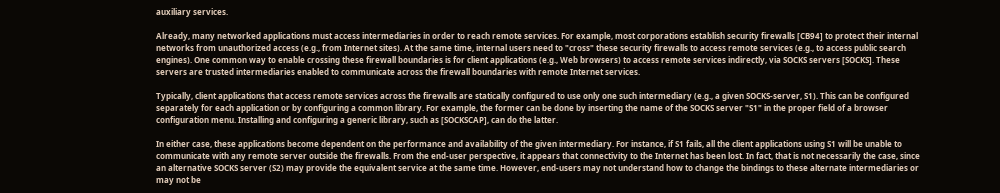auxiliary services.

Already, many networked applications must access intermediaries in order to reach remote services. For example, most corporations establish security firewalls [CB94] to protect their internal networks from unauthorized access (e.g., from Internet sites). At the same time, internal users need to "cross" these security firewalls to access remote services (e.g., to access public search engines). One common way to enable crossing these firewall boundaries is for client applications (e.g., Web browsers) to access remote services indirectly, via SOCKS servers [SOCKS]. These servers are trusted intermediaries enabled to communicate across the firewall boundaries with remote Internet services.

Typically, client applications that access remote services across the firewalls are statically configured to use only one such intermediary (e.g., a given SOCKS-server, S1). This can be configured separately for each application or by configuring a common library. For example, the former can be done by inserting the name of the SOCKS server "S1" in the proper field of a browser configuration menu. Installing and configuring a generic library, such as [SOCKSCAP], can do the latter.

In either case, these applications become dependent on the performance and availability of the given intermediary. For instance, if S1 fails, all the client applications using S1 will be unable to communicate with any remote server outside the firewalls. From the end-user perspective, it appears that connectivity to the Internet has been lost. In fact, that is not necessarily the case, since an alternative SOCKS server (S2) may provide the equivalent service at the same time. However, end-users may not understand how to change the bindings to these alternate intermediaries or may not be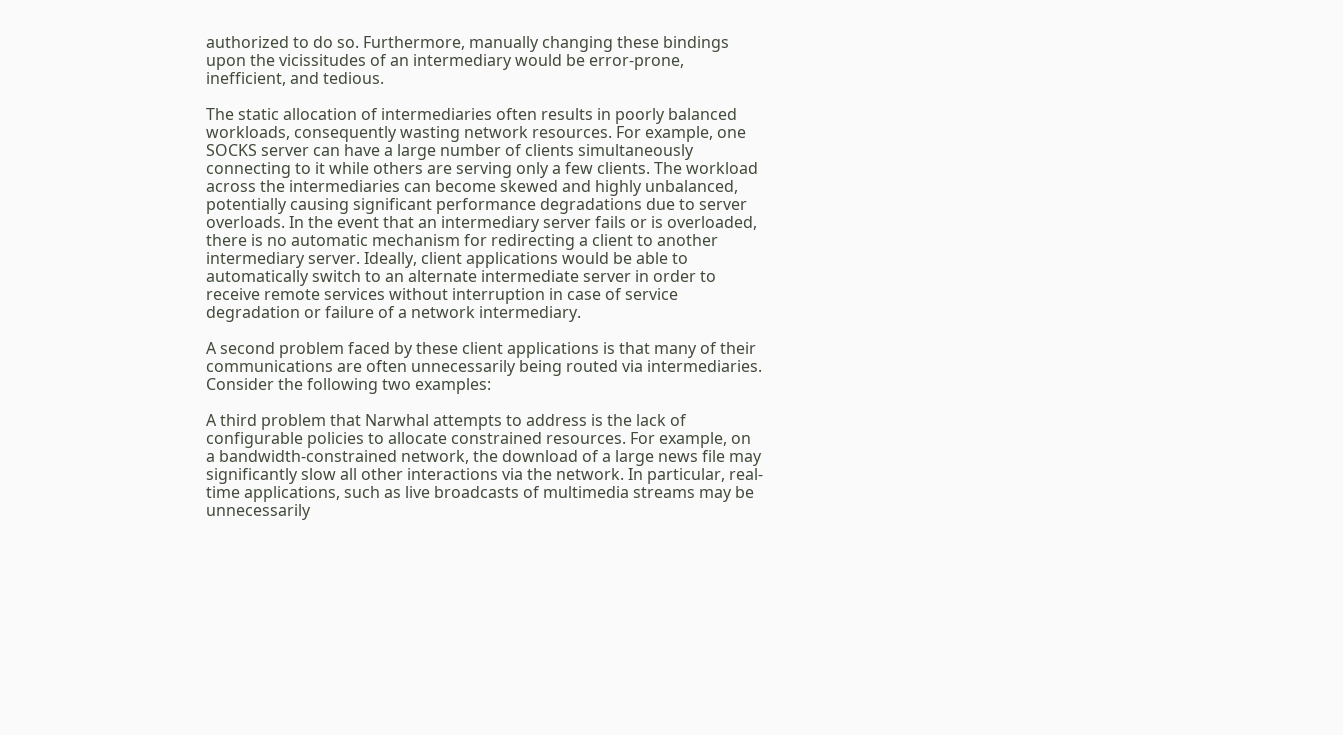authorized to do so. Furthermore, manually changing these bindings upon the vicissitudes of an intermediary would be error-prone, inefficient, and tedious.

The static allocation of intermediaries often results in poorly balanced workloads, consequently wasting network resources. For example, one SOCKS server can have a large number of clients simultaneously connecting to it while others are serving only a few clients. The workload across the intermediaries can become skewed and highly unbalanced, potentially causing significant performance degradations due to server overloads. In the event that an intermediary server fails or is overloaded, there is no automatic mechanism for redirecting a client to another intermediary server. Ideally, client applications would be able to automatically switch to an alternate intermediate server in order to receive remote services without interruption in case of service degradation or failure of a network intermediary.

A second problem faced by these client applications is that many of their communications are often unnecessarily being routed via intermediaries. Consider the following two examples:

A third problem that Narwhal attempts to address is the lack of configurable policies to allocate constrained resources. For example, on a bandwidth-constrained network, the download of a large news file may significantly slow all other interactions via the network. In particular, real-time applications, such as live broadcasts of multimedia streams may be unnecessarily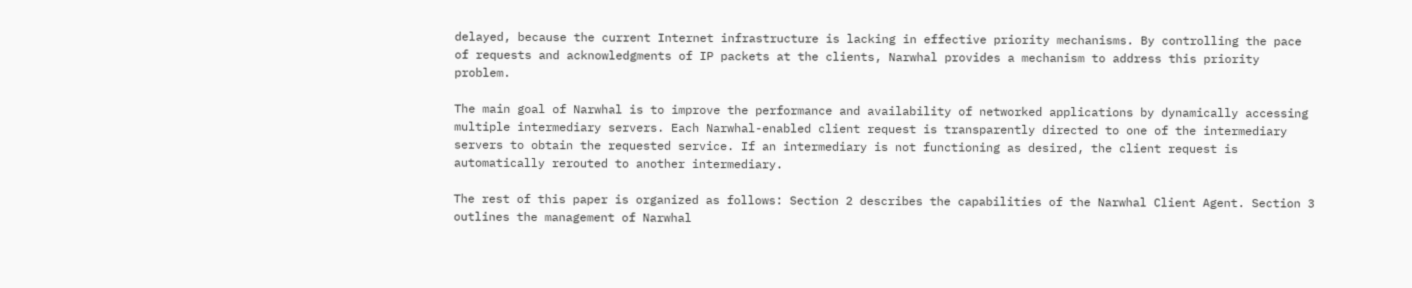delayed, because the current Internet infrastructure is lacking in effective priority mechanisms. By controlling the pace of requests and acknowledgments of IP packets at the clients, Narwhal provides a mechanism to address this priority problem.

The main goal of Narwhal is to improve the performance and availability of networked applications by dynamically accessing multiple intermediary servers. Each Narwhal-enabled client request is transparently directed to one of the intermediary servers to obtain the requested service. If an intermediary is not functioning as desired, the client request is automatically rerouted to another intermediary.

The rest of this paper is organized as follows: Section 2 describes the capabilities of the Narwhal Client Agent. Section 3 outlines the management of Narwhal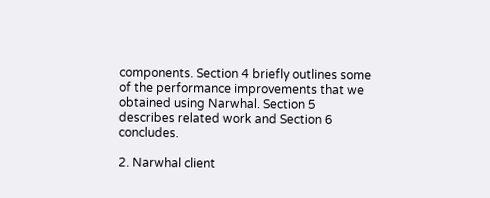components. Section 4 briefly outlines some of the performance improvements that we obtained using Narwhal. Section 5 describes related work and Section 6 concludes.

2. Narwhal client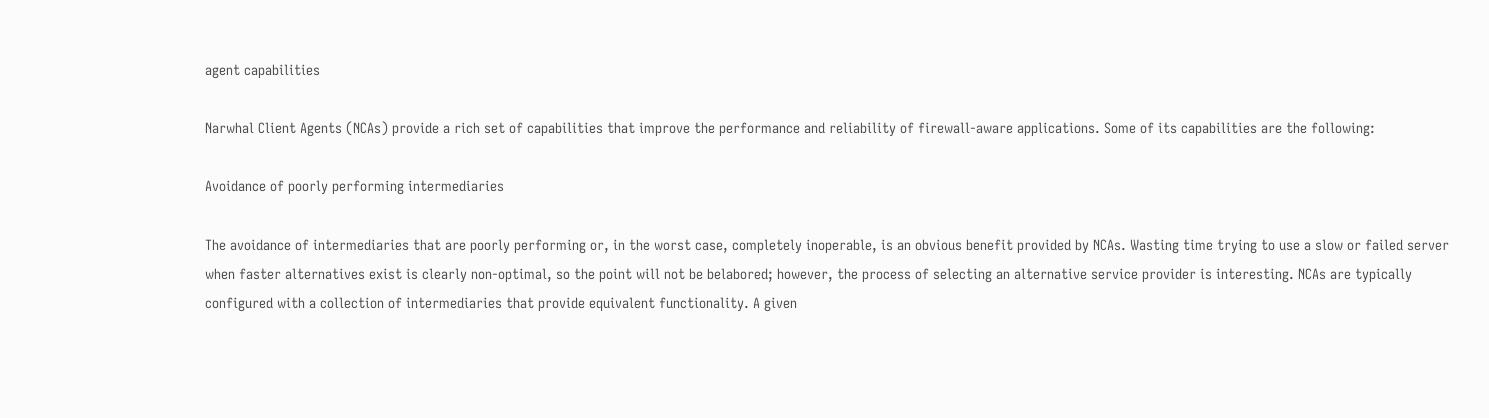agent capabilities

Narwhal Client Agents (NCAs) provide a rich set of capabilities that improve the performance and reliability of firewall-aware applications. Some of its capabilities are the following:

Avoidance of poorly performing intermediaries

The avoidance of intermediaries that are poorly performing or, in the worst case, completely inoperable, is an obvious benefit provided by NCAs. Wasting time trying to use a slow or failed server when faster alternatives exist is clearly non-optimal, so the point will not be belabored; however, the process of selecting an alternative service provider is interesting. NCAs are typically configured with a collection of intermediaries that provide equivalent functionality. A given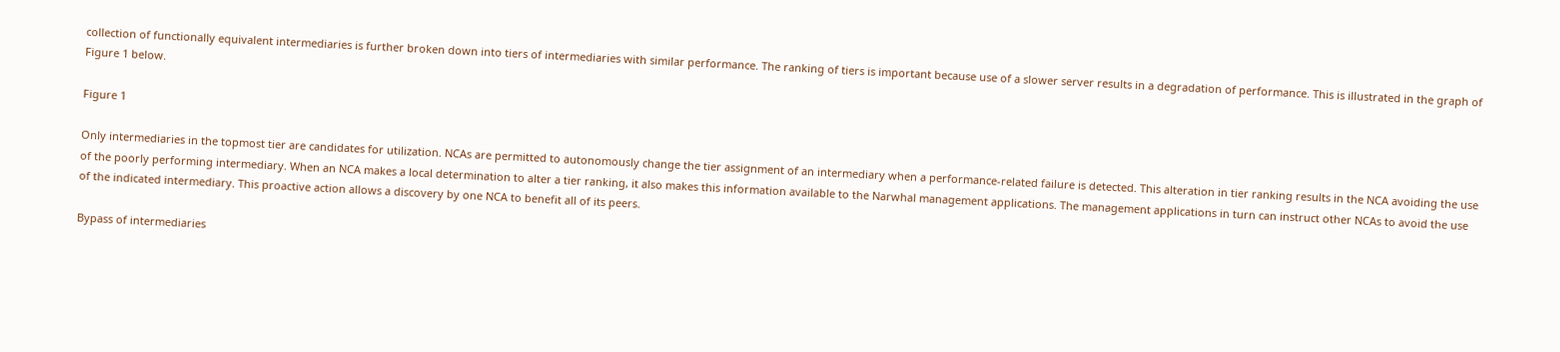collection of functionally equivalent intermediaries is further broken down into tiers of intermediaries with similar performance. The ranking of tiers is important because use of a slower server results in a degradation of performance. This is illustrated in the graph of Figure 1 below.

Figure 1

Only intermediaries in the topmost tier are candidates for utilization. NCAs are permitted to autonomously change the tier assignment of an intermediary when a performance-related failure is detected. This alteration in tier ranking results in the NCA avoiding the use of the poorly performing intermediary. When an NCA makes a local determination to alter a tier ranking, it also makes this information available to the Narwhal management applications. The management applications in turn can instruct other NCAs to avoid the use of the indicated intermediary. This proactive action allows a discovery by one NCA to benefit all of its peers.

Bypass of intermediaries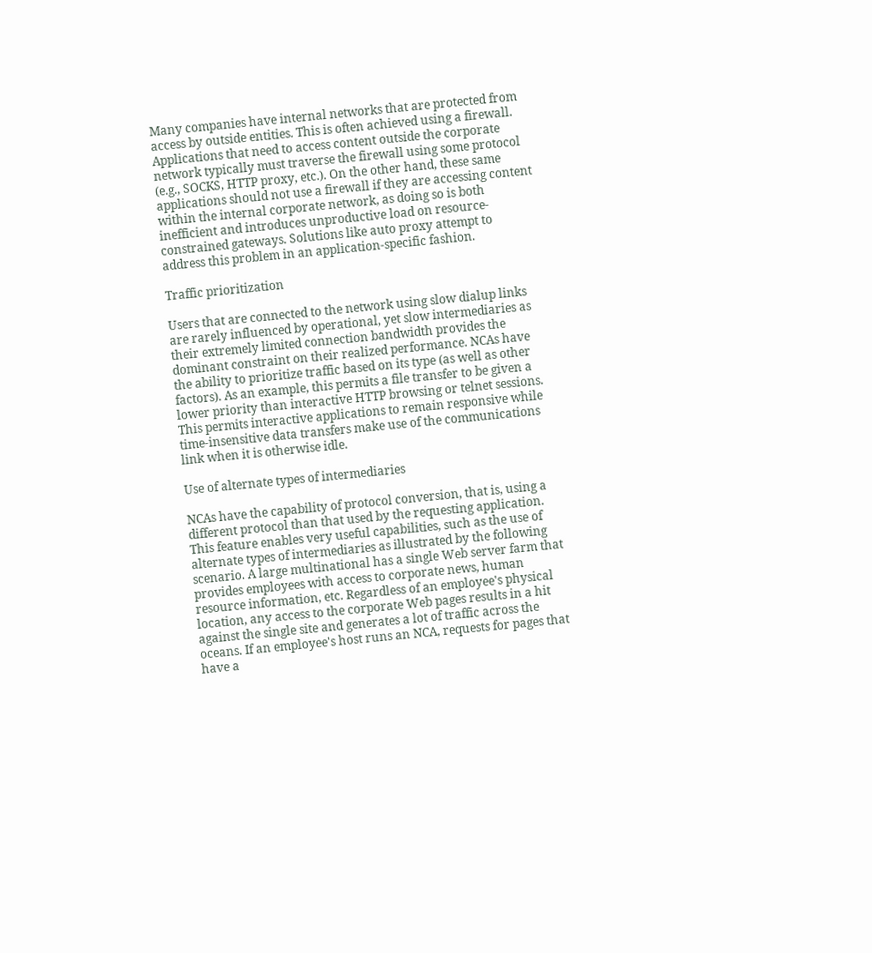Many companies have internal networks that are protected from access by outside entities. This is often achieved using a firewall. Applications that need to access content outside the corporate network typically must traverse the firewall using some protocol (e.g., SOCKS, HTTP proxy, etc.). On the other hand, these same applications should not use a firewall if they are accessing content within the internal corporate network, as doing so is both inefficient and introduces unproductive load on resource-constrained gateways. Solutions like auto proxy attempt to address this problem in an application-specific fashion.

Traffic prioritization

Users that are connected to the network using slow dialup links are rarely influenced by operational, yet slow intermediaries as their extremely limited connection bandwidth provides the dominant constraint on their realized performance. NCAs have the ability to prioritize traffic based on its type (as well as other factors). As an example, this permits a file transfer to be given a lower priority than interactive HTTP browsing or telnet sessions. This permits interactive applications to remain responsive while time-insensitive data transfers make use of the communications link when it is otherwise idle.

Use of alternate types of intermediaries

NCAs have the capability of protocol conversion, that is, using a different protocol than that used by the requesting application. This feature enables very useful capabilities, such as the use of alternate types of intermediaries as illustrated by the following scenario. A large multinational has a single Web server farm that provides employees with access to corporate news, human resource information, etc. Regardless of an employee's physical location, any access to the corporate Web pages results in a hit against the single site and generates a lot of traffic across the oceans. If an employee's host runs an NCA, requests for pages that have a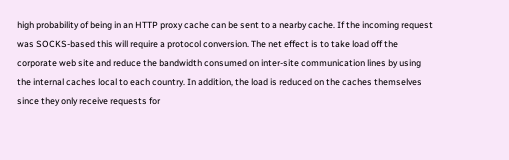high probability of being in an HTTP proxy cache can be sent to a nearby cache. If the incoming request was SOCKS-based this will require a protocol conversion. The net effect is to take load off the corporate web site and reduce the bandwidth consumed on inter-site communication lines by using the internal caches local to each country. In addition, the load is reduced on the caches themselves since they only receive requests for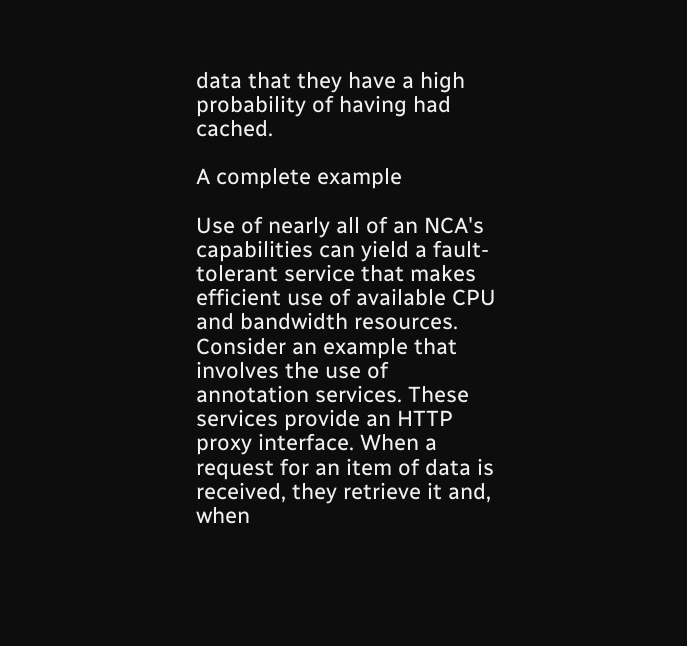data that they have a high probability of having had cached.

A complete example

Use of nearly all of an NCA's capabilities can yield a fault-tolerant service that makes efficient use of available CPU and bandwidth resources. Consider an example that involves the use of annotation services. These services provide an HTTP proxy interface. When a request for an item of data is received, they retrieve it and, when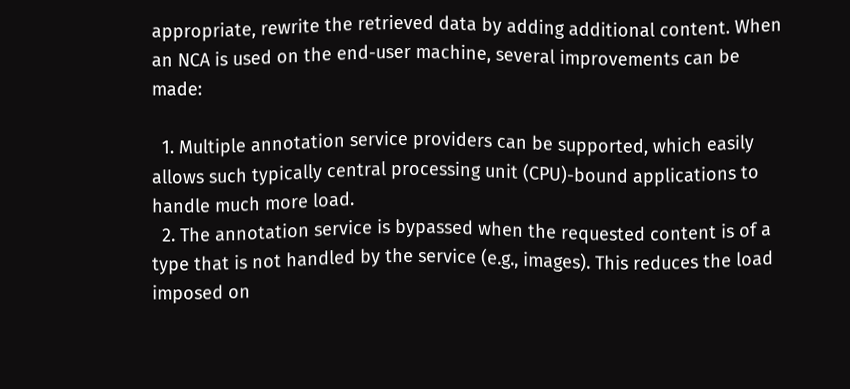appropriate, rewrite the retrieved data by adding additional content. When an NCA is used on the end-user machine, several improvements can be made:

  1. Multiple annotation service providers can be supported, which easily allows such typically central processing unit (CPU)-bound applications to handle much more load.
  2. The annotation service is bypassed when the requested content is of a type that is not handled by the service (e.g., images). This reduces the load imposed on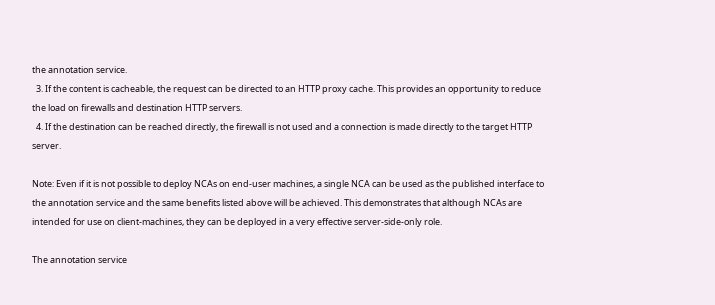the annotation service.
  3. If the content is cacheable, the request can be directed to an HTTP proxy cache. This provides an opportunity to reduce the load on firewalls and destination HTTP servers.
  4. If the destination can be reached directly, the firewall is not used and a connection is made directly to the target HTTP server.

Note: Even if it is not possible to deploy NCAs on end-user machines, a single NCA can be used as the published interface to the annotation service and the same benefits listed above will be achieved. This demonstrates that although NCAs are intended for use on client-machines, they can be deployed in a very effective server-side-only role.

The annotation service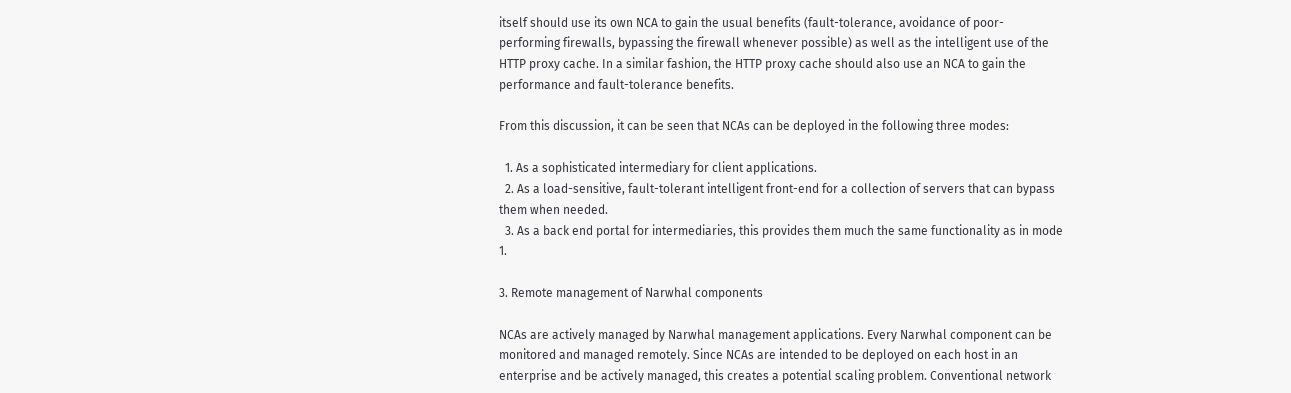itself should use its own NCA to gain the usual benefits (fault-tolerance, avoidance of poor-performing firewalls, bypassing the firewall whenever possible) as well as the intelligent use of the HTTP proxy cache. In a similar fashion, the HTTP proxy cache should also use an NCA to gain the performance and fault-tolerance benefits.

From this discussion, it can be seen that NCAs can be deployed in the following three modes:

  1. As a sophisticated intermediary for client applications.
  2. As a load-sensitive, fault-tolerant intelligent front-end for a collection of servers that can bypass them when needed.
  3. As a back end portal for intermediaries, this provides them much the same functionality as in mode 1.

3. Remote management of Narwhal components

NCAs are actively managed by Narwhal management applications. Every Narwhal component can be monitored and managed remotely. Since NCAs are intended to be deployed on each host in an enterprise and be actively managed, this creates a potential scaling problem. Conventional network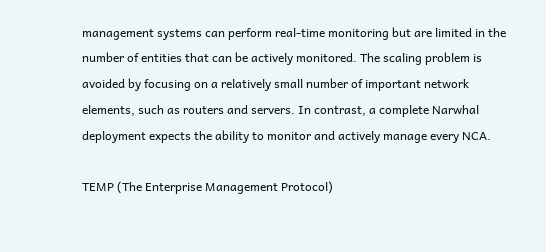management systems can perform real-time monitoring but are limited in the number of entities that can be actively monitored. The scaling problem is avoided by focusing on a relatively small number of important network elements, such as routers and servers. In contrast, a complete Narwhal deployment expects the ability to monitor and actively manage every NCA.

TEMP (The Enterprise Management Protocol)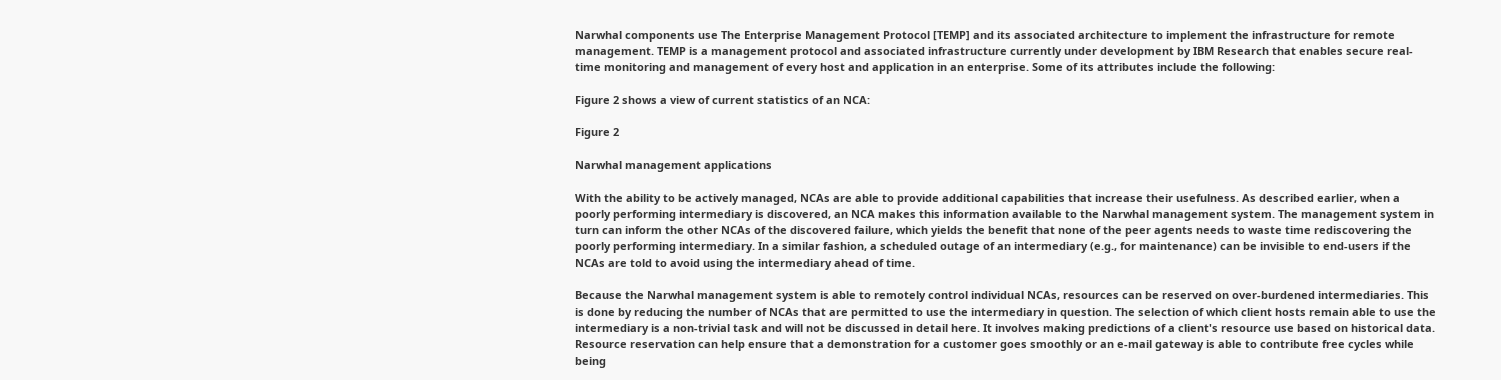Narwhal components use The Enterprise Management Protocol [TEMP] and its associated architecture to implement the infrastructure for remote management. TEMP is a management protocol and associated infrastructure currently under development by IBM Research that enables secure real-time monitoring and management of every host and application in an enterprise. Some of its attributes include the following:

Figure 2 shows a view of current statistics of an NCA:

Figure 2

Narwhal management applications

With the ability to be actively managed, NCAs are able to provide additional capabilities that increase their usefulness. As described earlier, when a poorly performing intermediary is discovered, an NCA makes this information available to the Narwhal management system. The management system in turn can inform the other NCAs of the discovered failure, which yields the benefit that none of the peer agents needs to waste time rediscovering the poorly performing intermediary. In a similar fashion, a scheduled outage of an intermediary (e.g., for maintenance) can be invisible to end-users if the NCAs are told to avoid using the intermediary ahead of time.

Because the Narwhal management system is able to remotely control individual NCAs, resources can be reserved on over-burdened intermediaries. This is done by reducing the number of NCAs that are permitted to use the intermediary in question. The selection of which client hosts remain able to use the intermediary is a non-trivial task and will not be discussed in detail here. It involves making predictions of a client's resource use based on historical data. Resource reservation can help ensure that a demonstration for a customer goes smoothly or an e-mail gateway is able to contribute free cycles while being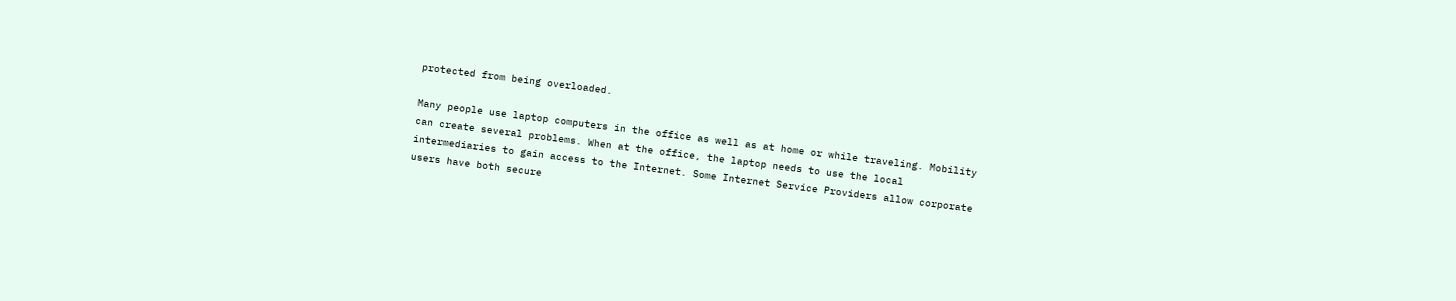protected from being overloaded.

Many people use laptop computers in the office as well as at home or while traveling. Mobility can create several problems. When at the office, the laptop needs to use the local intermediaries to gain access to the Internet. Some Internet Service Providers allow corporate users have both secure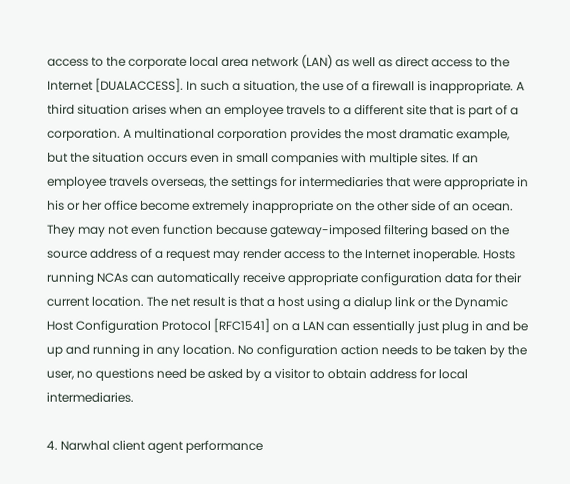access to the corporate local area network (LAN) as well as direct access to the Internet [DUALACCESS]. In such a situation, the use of a firewall is inappropriate. A third situation arises when an employee travels to a different site that is part of a corporation. A multinational corporation provides the most dramatic example, but the situation occurs even in small companies with multiple sites. If an employee travels overseas, the settings for intermediaries that were appropriate in his or her office become extremely inappropriate on the other side of an ocean. They may not even function because gateway-imposed filtering based on the source address of a request may render access to the Internet inoperable. Hosts running NCAs can automatically receive appropriate configuration data for their current location. The net result is that a host using a dialup link or the Dynamic Host Configuration Protocol [RFC1541] on a LAN can essentially just plug in and be up and running in any location. No configuration action needs to be taken by the user, no questions need be asked by a visitor to obtain address for local intermediaries.

4. Narwhal client agent performance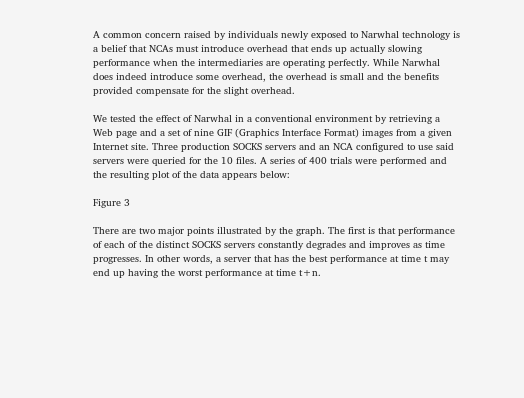A common concern raised by individuals newly exposed to Narwhal technology is a belief that NCAs must introduce overhead that ends up actually slowing performance when the intermediaries are operating perfectly. While Narwhal does indeed introduce some overhead, the overhead is small and the benefits provided compensate for the slight overhead.

We tested the effect of Narwhal in a conventional environment by retrieving a Web page and a set of nine GIF (Graphics Interface Format) images from a given Internet site. Three production SOCKS servers and an NCA configured to use said servers were queried for the 10 files. A series of 400 trials were performed and the resulting plot of the data appears below:

Figure 3

There are two major points illustrated by the graph. The first is that performance of each of the distinct SOCKS servers constantly degrades and improves as time progresses. In other words, a server that has the best performance at time t may end up having the worst performance at time t+n.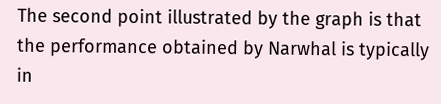The second point illustrated by the graph is that the performance obtained by Narwhal is typically in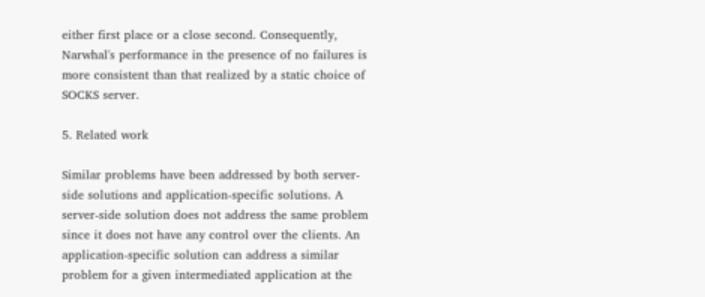either first place or a close second. Consequently, Narwhal's performance in the presence of no failures is more consistent than that realized by a static choice of SOCKS server.

5. Related work

Similar problems have been addressed by both server-side solutions and application-specific solutions. A server-side solution does not address the same problem since it does not have any control over the clients. An application-specific solution can address a similar problem for a given intermediated application at the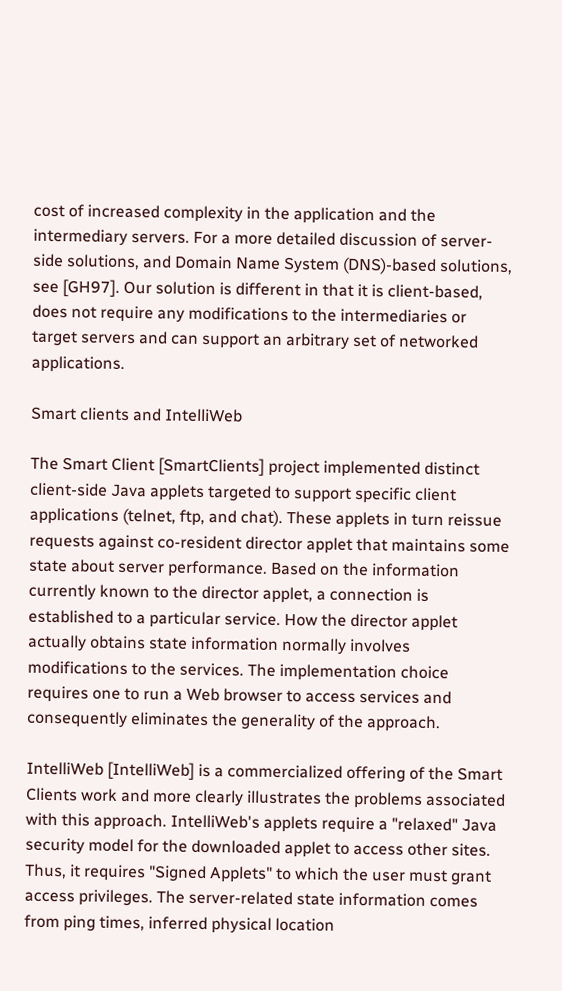cost of increased complexity in the application and the intermediary servers. For a more detailed discussion of server-side solutions, and Domain Name System (DNS)-based solutions, see [GH97]. Our solution is different in that it is client-based, does not require any modifications to the intermediaries or target servers and can support an arbitrary set of networked applications.

Smart clients and IntelliWeb

The Smart Client [SmartClients] project implemented distinct client-side Java applets targeted to support specific client applications (telnet, ftp, and chat). These applets in turn reissue requests against co-resident director applet that maintains some state about server performance. Based on the information currently known to the director applet, a connection is established to a particular service. How the director applet actually obtains state information normally involves modifications to the services. The implementation choice requires one to run a Web browser to access services and consequently eliminates the generality of the approach.

IntelliWeb [IntelliWeb] is a commercialized offering of the Smart Clients work and more clearly illustrates the problems associated with this approach. IntelliWeb's applets require a "relaxed" Java security model for the downloaded applet to access other sites. Thus, it requires "Signed Applets" to which the user must grant access privileges. The server-related state information comes from ping times, inferred physical location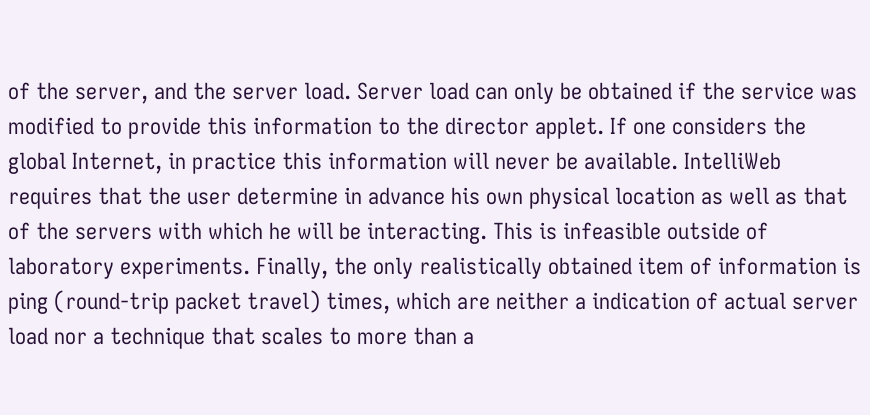of the server, and the server load. Server load can only be obtained if the service was modified to provide this information to the director applet. If one considers the global Internet, in practice this information will never be available. IntelliWeb requires that the user determine in advance his own physical location as well as that of the servers with which he will be interacting. This is infeasible outside of laboratory experiments. Finally, the only realistically obtained item of information is ping (round-trip packet travel) times, which are neither a indication of actual server load nor a technique that scales to more than a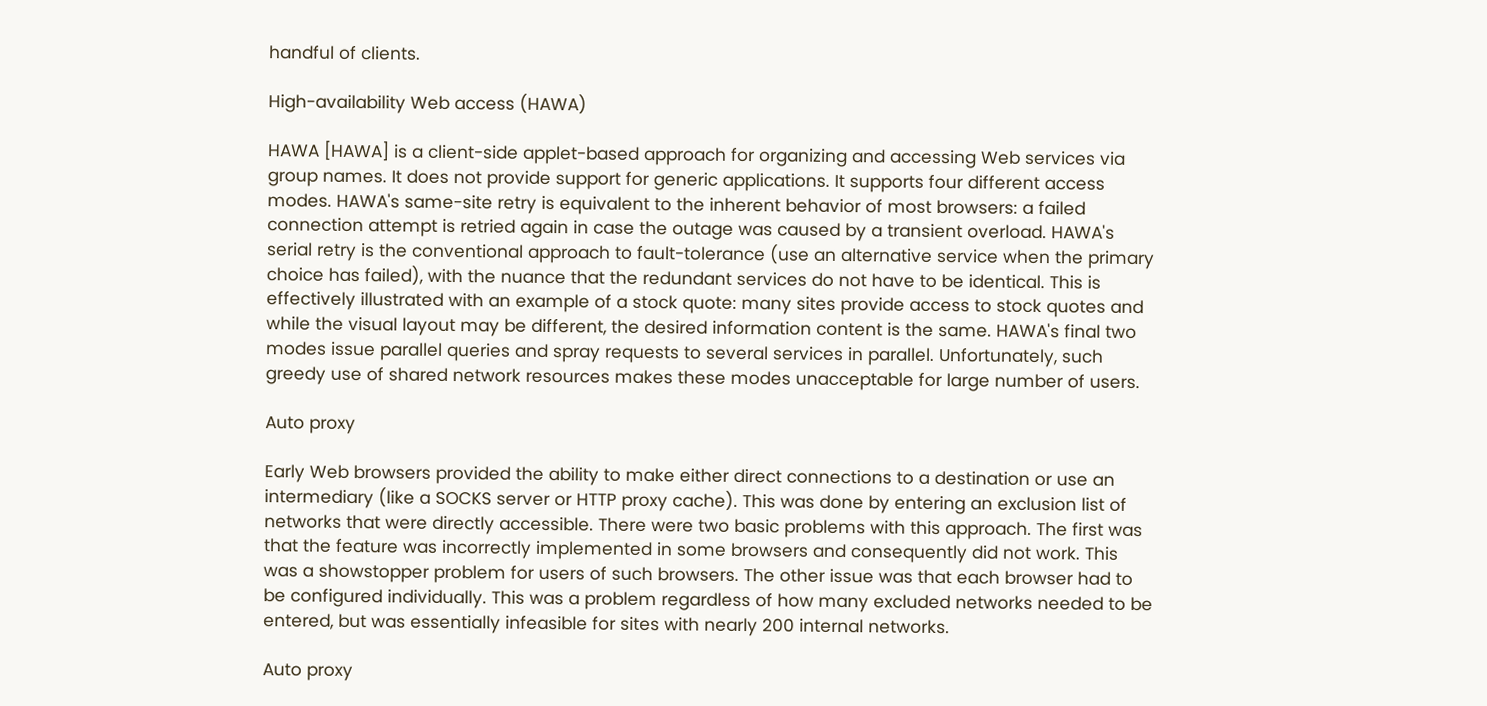handful of clients.

High-availability Web access (HAWA)

HAWA [HAWA] is a client-side applet-based approach for organizing and accessing Web services via group names. It does not provide support for generic applications. It supports four different access modes. HAWA's same-site retry is equivalent to the inherent behavior of most browsers: a failed connection attempt is retried again in case the outage was caused by a transient overload. HAWA's serial retry is the conventional approach to fault-tolerance (use an alternative service when the primary choice has failed), with the nuance that the redundant services do not have to be identical. This is effectively illustrated with an example of a stock quote: many sites provide access to stock quotes and while the visual layout may be different, the desired information content is the same. HAWA's final two modes issue parallel queries and spray requests to several services in parallel. Unfortunately, such greedy use of shared network resources makes these modes unacceptable for large number of users.

Auto proxy

Early Web browsers provided the ability to make either direct connections to a destination or use an intermediary (like a SOCKS server or HTTP proxy cache). This was done by entering an exclusion list of networks that were directly accessible. There were two basic problems with this approach. The first was that the feature was incorrectly implemented in some browsers and consequently did not work. This was a showstopper problem for users of such browsers. The other issue was that each browser had to be configured individually. This was a problem regardless of how many excluded networks needed to be entered, but was essentially infeasible for sites with nearly 200 internal networks.

Auto proxy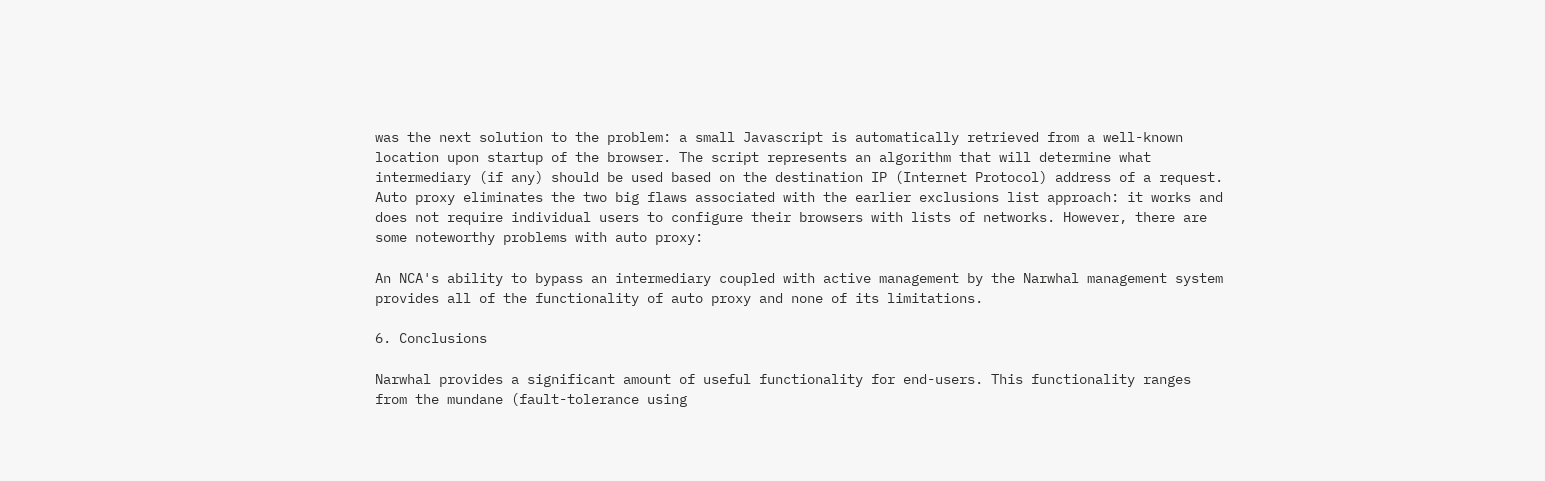was the next solution to the problem: a small Javascript is automatically retrieved from a well-known location upon startup of the browser. The script represents an algorithm that will determine what intermediary (if any) should be used based on the destination IP (Internet Protocol) address of a request. Auto proxy eliminates the two big flaws associated with the earlier exclusions list approach: it works and does not require individual users to configure their browsers with lists of networks. However, there are some noteworthy problems with auto proxy:

An NCA's ability to bypass an intermediary coupled with active management by the Narwhal management system provides all of the functionality of auto proxy and none of its limitations.

6. Conclusions

Narwhal provides a significant amount of useful functionality for end-users. This functionality ranges from the mundane (fault-tolerance using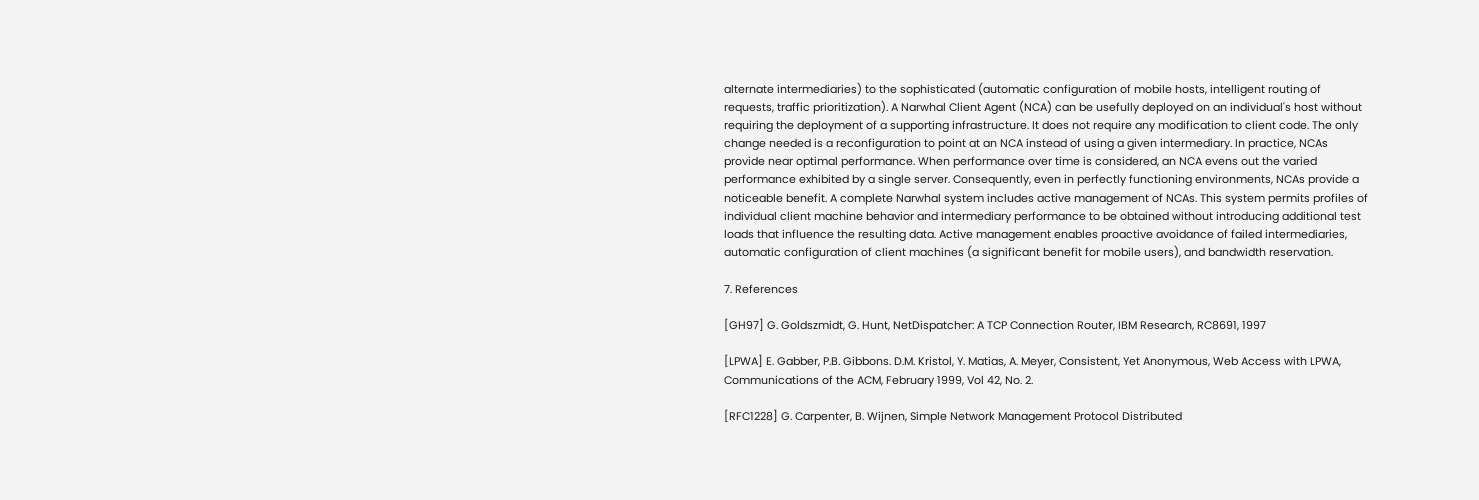alternate intermediaries) to the sophisticated (automatic configuration of mobile hosts, intelligent routing of requests, traffic prioritization). A Narwhal Client Agent (NCA) can be usefully deployed on an individual's host without requiring the deployment of a supporting infrastructure. It does not require any modification to client code. The only change needed is a reconfiguration to point at an NCA instead of using a given intermediary. In practice, NCAs provide near optimal performance. When performance over time is considered, an NCA evens out the varied performance exhibited by a single server. Consequently, even in perfectly functioning environments, NCAs provide a noticeable benefit. A complete Narwhal system includes active management of NCAs. This system permits profiles of individual client machine behavior and intermediary performance to be obtained without introducing additional test loads that influence the resulting data. Active management enables proactive avoidance of failed intermediaries, automatic configuration of client machines (a significant benefit for mobile users), and bandwidth reservation.

7. References

[GH97] G. Goldszmidt, G. Hunt, NetDispatcher: A TCP Connection Router, IBM Research, RC8691, 1997

[LPWA] E. Gabber, P.B. Gibbons. D.M. Kristol, Y. Matias, A. Meyer, Consistent, Yet Anonymous, Web Access with LPWA, Communications of the ACM, February 1999, Vol 42, No. 2.

[RFC1228] G. Carpenter, B. Wijnen, Simple Network Management Protocol Distributed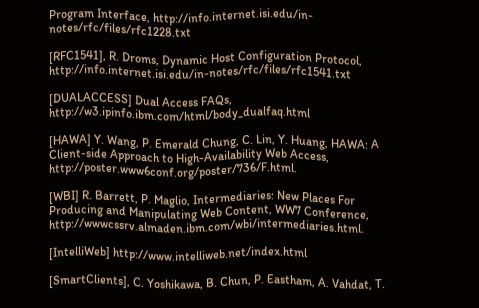Program Interface, http://info.internet.isi.edu/in-notes/rfc/files/rfc1228.txt

[RFC1541], R. Droms, Dynamic Host Configuration Protocol, http://info.internet.isi.edu/in-notes/rfc/files/rfc1541.txt

[DUALACCESS] Dual Access FAQs, http://w3.ipinfo.ibm.com/html/body_dualfaq.html

[HAWA] Y. Wang, P. Emerald Chung, C. Lin, Y. Huang, HAWA: A Client-side Approach to High-Availability Web Access, http://poster.www6conf.org/poster/736/F.html.

[WBI] R. Barrett, P. Maglio, Intermediaries: New Places For Producing and Manipulating Web Content, WW7 Conference, http://wwwcssrv.almaden.ibm.com/wbi/intermediaries.html.

[IntelliWeb] http://www.intelliweb.net/index.html

[SmartClients], C. Yoshikawa, B. Chun, P. Eastham, A. Vahdat, T.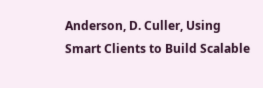Anderson, D. Culler, Using Smart Clients to Build Scalable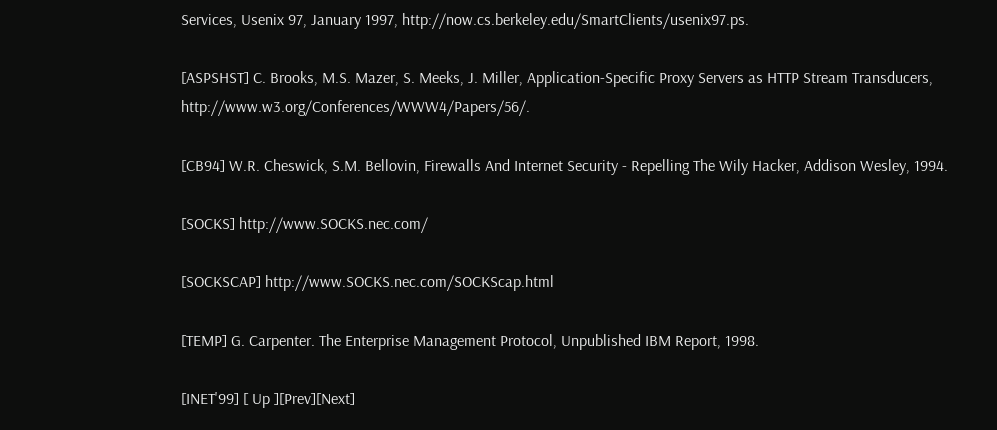Services, Usenix 97, January 1997, http://now.cs.berkeley.edu/SmartClients/usenix97.ps.

[ASPSHST] C. Brooks, M.S. Mazer, S. Meeks, J. Miller, Application-Specific Proxy Servers as HTTP Stream Transducers, http://www.w3.org/Conferences/WWW4/Papers/56/.

[CB94] W.R. Cheswick, S.M. Bellovin, Firewalls And Internet Security - Repelling The Wily Hacker, Addison Wesley, 1994.

[SOCKS] http://www.SOCKS.nec.com/

[SOCKSCAP] http://www.SOCKS.nec.com/SOCKScap.html

[TEMP] G. Carpenter. The Enterprise Management Protocol, Unpublished IBM Report, 1998.

[INET'99] [ Up ][Prev][Next]